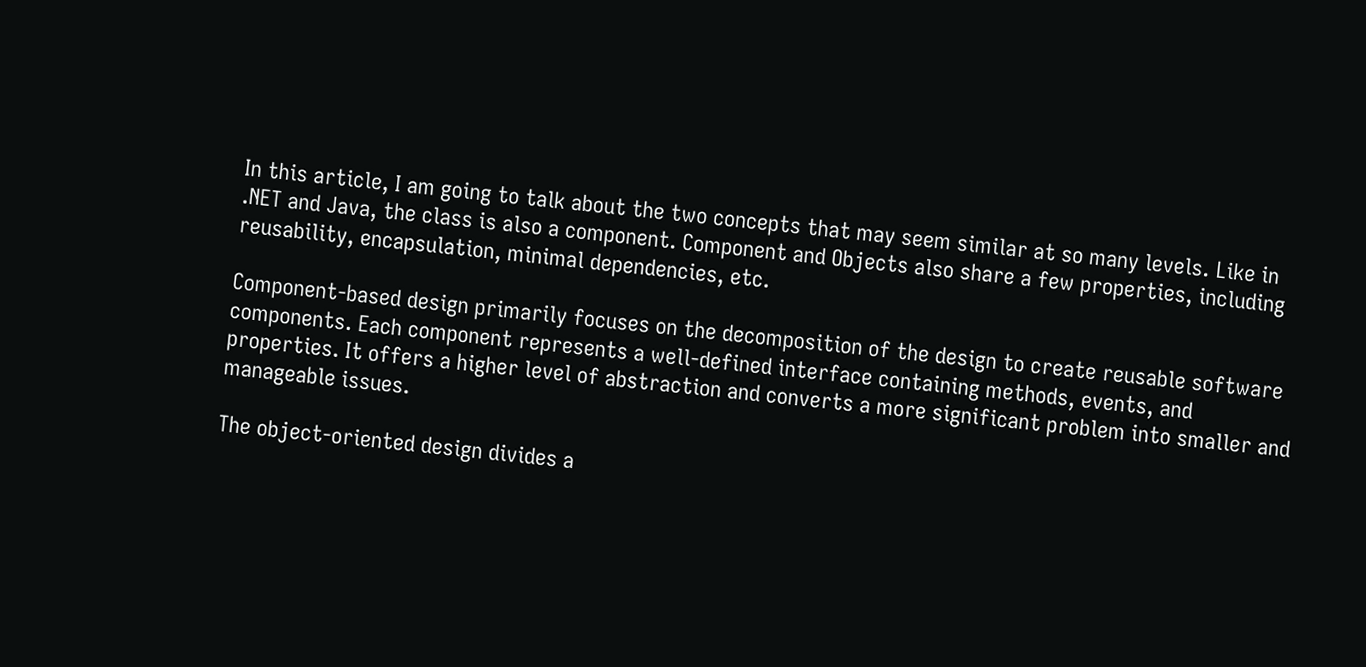In this article, I am going to talk about the two concepts that may seem similar at so many levels. Like in .NET and Java, the class is also a component. Component and Objects also share a few properties, including reusability, encapsulation, minimal dependencies, etc.

Component-based design primarily focuses on the decomposition of the design to create reusable software components. Each component represents a well-defined interface containing methods, events, and properties. It offers a higher level of abstraction and converts a more significant problem into smaller and manageable issues.

The object-oriented design divides a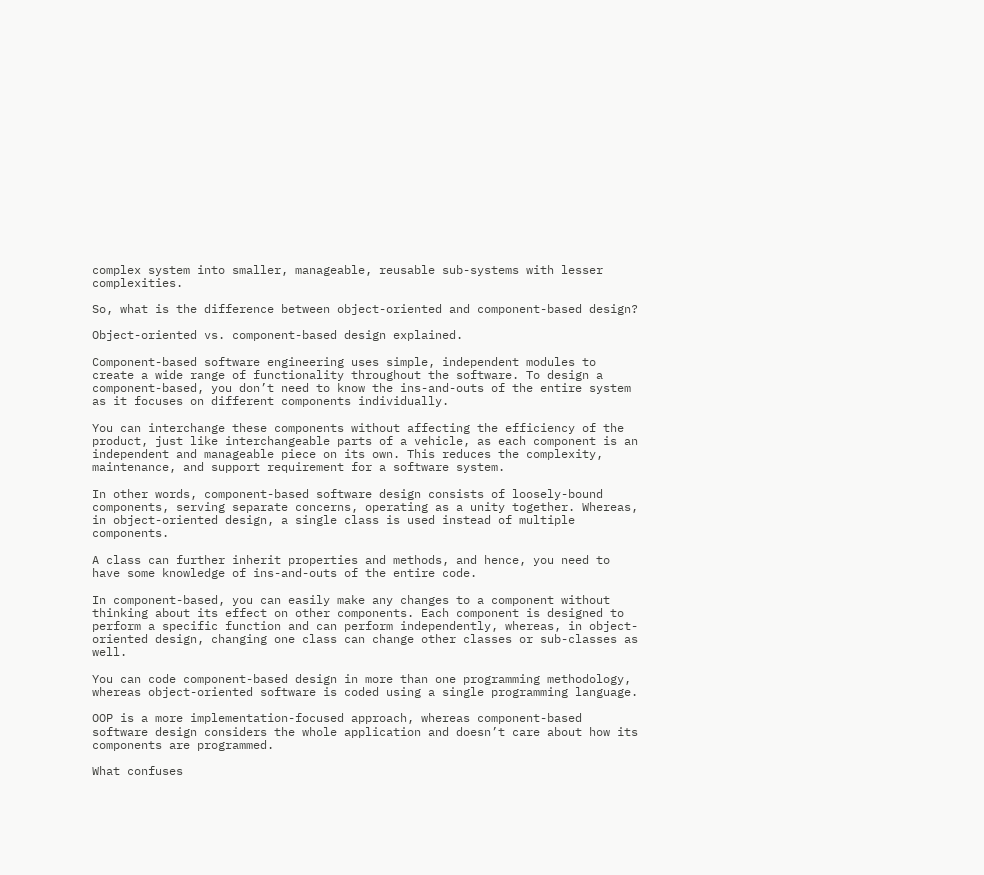complex system into smaller, manageable, reusable sub-systems with lesser complexities.

So, what is the difference between object-oriented and component-based design?

Object-oriented vs. component-based design explained.

Component-based software engineering uses simple, independent modules to create a wide range of functionality throughout the software. To design a component-based, you don’t need to know the ins-and-outs of the entire system as it focuses on different components individually.

You can interchange these components without affecting the efficiency of the product, just like interchangeable parts of a vehicle, as each component is an independent and manageable piece on its own. This reduces the complexity, maintenance, and support requirement for a software system.

In other words, component-based software design consists of loosely-bound components, serving separate concerns, operating as a unity together. Whereas, in object-oriented design, a single class is used instead of multiple components.

A class can further inherit properties and methods, and hence, you need to have some knowledge of ins-and-outs of the entire code.

In component-based, you can easily make any changes to a component without thinking about its effect on other components. Each component is designed to perform a specific function and can perform independently, whereas, in object-oriented design, changing one class can change other classes or sub-classes as well.

You can code component-based design in more than one programming methodology, whereas object-oriented software is coded using a single programming language.

OOP is a more implementation-focused approach, whereas component-based software design considers the whole application and doesn’t care about how its components are programmed.

What confuses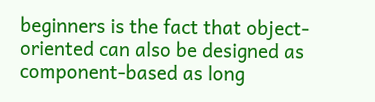beginners is the fact that object-oriented can also be designed as component-based as long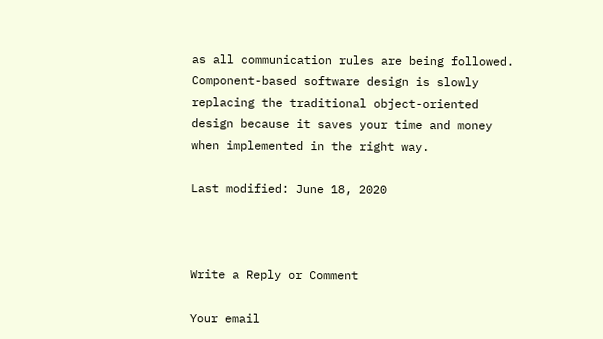as all communication rules are being followed. Component-based software design is slowly replacing the traditional object-oriented design because it saves your time and money when implemented in the right way.

Last modified: June 18, 2020



Write a Reply or Comment

Your email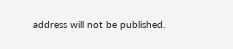address will not be published.